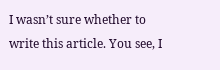I wasn’t sure whether to write this article. You see, I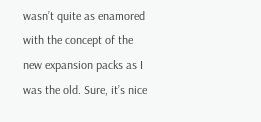wasn’t quite as enamored with the concept of the new expansion packs as I was the old. Sure, it’s nice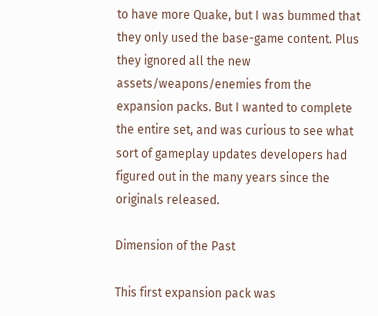to have more Quake, but I was bummed that they only used the base-game content. Plus they ignored all the new assets/weapons/enemies from the expansion packs. But I wanted to complete the entire set, and was curious to see what sort of gameplay updates developers had figured out in the many years since the originals released.

Dimension of the Past

This first expansion pack was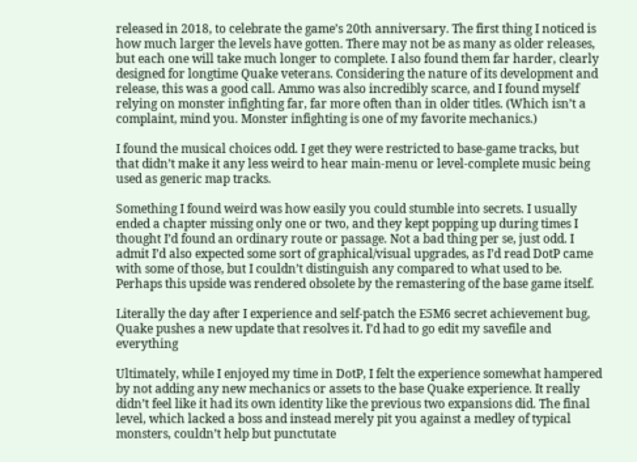released in 2018, to celebrate the game’s 20th anniversary. The first thing I noticed is how much larger the levels have gotten. There may not be as many as older releases, but each one will take much longer to complete. I also found them far harder, clearly designed for longtime Quake veterans. Considering the nature of its development and release, this was a good call. Ammo was also incredibly scarce, and I found myself relying on monster infighting far, far more often than in older titles. (Which isn’t a complaint, mind you. Monster infighting is one of my favorite mechanics.)

I found the musical choices odd. I get they were restricted to base-game tracks, but that didn’t make it any less weird to hear main-menu or level-complete music being used as generic map tracks.

Something I found weird was how easily you could stumble into secrets. I usually ended a chapter missing only one or two, and they kept popping up during times I thought I’d found an ordinary route or passage. Not a bad thing per se, just odd. I admit I’d also expected some sort of graphical/visual upgrades, as I’d read DotP came with some of those, but I couldn’t distinguish any compared to what used to be. Perhaps this upside was rendered obsolete by the remastering of the base game itself.

Literally the day after I experience and self-patch the E5M6 secret achievement bug, Quake pushes a new update that resolves it. I’d had to go edit my savefile and everything

Ultimately, while I enjoyed my time in DotP, I felt the experience somewhat hampered by not adding any new mechanics or assets to the base Quake experience. It really didn’t feel like it had its own identity like the previous two expansions did. The final level, which lacked a boss and instead merely pit you against a medley of typical monsters, couldn’t help but punctutate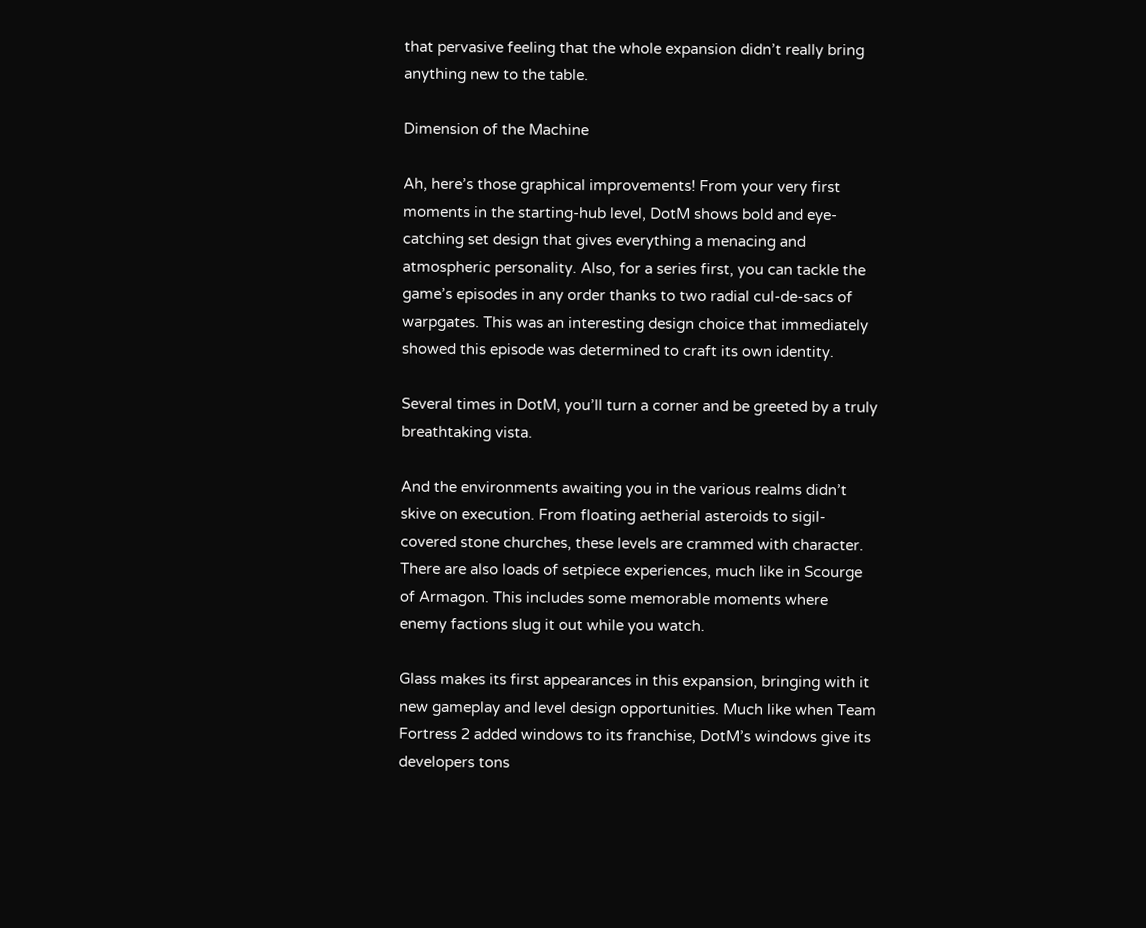that pervasive feeling that the whole expansion didn’t really bring anything new to the table.

Dimension of the Machine

Ah, here’s those graphical improvements! From your very first moments in the starting-hub level, DotM shows bold and eye-catching set design that gives everything a menacing and atmospheric personality. Also, for a series first, you can tackle the game’s episodes in any order thanks to two radial cul-de-sacs of warpgates. This was an interesting design choice that immediately showed this episode was determined to craft its own identity.

Several times in DotM, you’ll turn a corner and be greeted by a truly breathtaking vista.

And the environments awaiting you in the various realms didn’t skive on execution. From floating aetherial asteroids to sigil-covered stone churches, these levels are crammed with character. There are also loads of setpiece experiences, much like in Scourge of Armagon. This includes some memorable moments where enemy factions slug it out while you watch.

Glass makes its first appearances in this expansion, bringing with it new gameplay and level design opportunities. Much like when Team Fortress 2 added windows to its franchise, DotM’s windows give its developers tons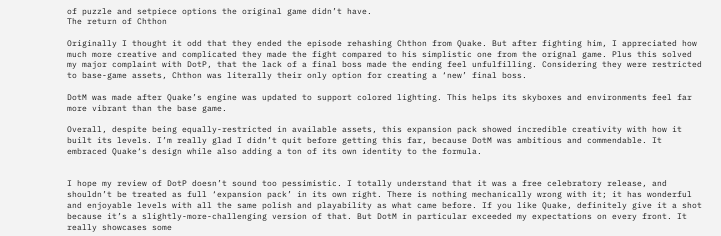of puzzle and setpiece options the original game didn’t have.
The return of Chthon

Originally I thought it odd that they ended the episode rehashing Chthon from Quake. But after fighting him, I appreciated how much more creative and complicated they made the fight compared to his simplistic one from the orignal game. Plus this solved my major complaint with DotP, that the lack of a final boss made the ending feel unfulfilling. Considering they were restricted to base-game assets, Chthon was literally their only option for creating a ‘new’ final boss.

DotM was made after Quake’s engine was updated to support colored lighting. This helps its skyboxes and environments feel far more vibrant than the base game.

Overall, despite being equally-restricted in available assets, this expansion pack showed incredible creativity with how it built its levels. I’m really glad I didn’t quit before getting this far, because DotM was ambitious and commendable. It embraced Quake‘s design while also adding a ton of its own identity to the formula.


I hope my review of DotP doesn’t sound too pessimistic. I totally understand that it was a free celebratory release, and shouldn’t be treated as full ‘expansion pack’ in its own right. There is nothing mechanically wrong with it; it has wonderful and enjoyable levels with all the same polish and playability as what came before. If you like Quake, definitely give it a shot because it’s a slightly-more-challenging version of that. But DotM in particular exceeded my expectations on every front. It really showcases some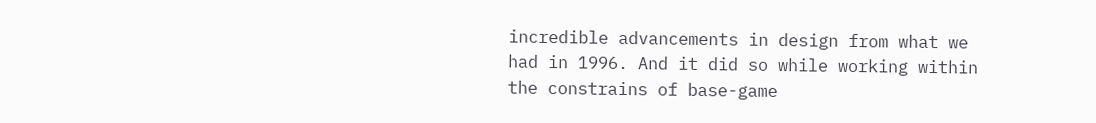incredible advancements in design from what we had in 1996. And it did so while working within the constrains of base-game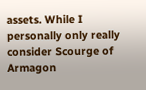assets. While I personally only really consider Scourge of Armagon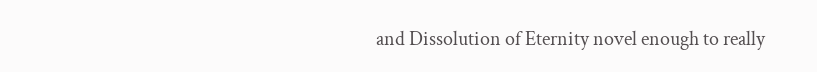and Dissolution of Eternity novel enough to really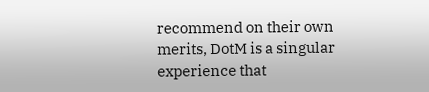recommend on their own merits, DotM is a singular experience that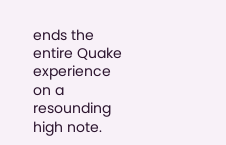ends the entire Quake experience on a resounding high note.